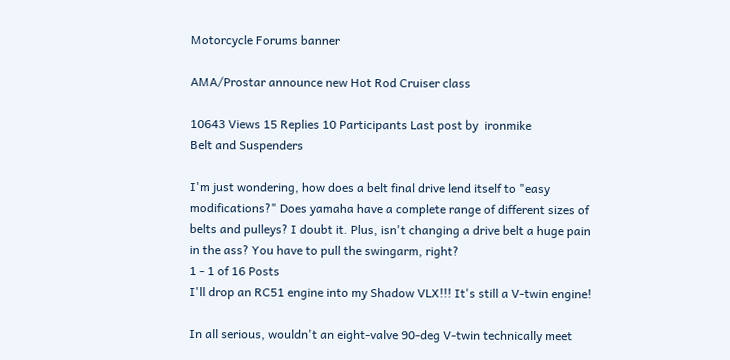Motorcycle Forums banner

AMA/Prostar announce new Hot Rod Cruiser class

10643 Views 15 Replies 10 Participants Last post by  ironmike
Belt and Suspenders

I'm just wondering, how does a belt final drive lend itself to "easy modifications?" Does yamaha have a complete range of different sizes of belts and pulleys? I doubt it. Plus, isn't changing a drive belt a huge pain in the ass? You have to pull the swingarm, right?
1 - 1 of 16 Posts
I'll drop an RC51 engine into my Shadow VLX!!! It's still a V-twin engine!

In all serious, wouldn't an eight-valve 90-deg V-twin technically meet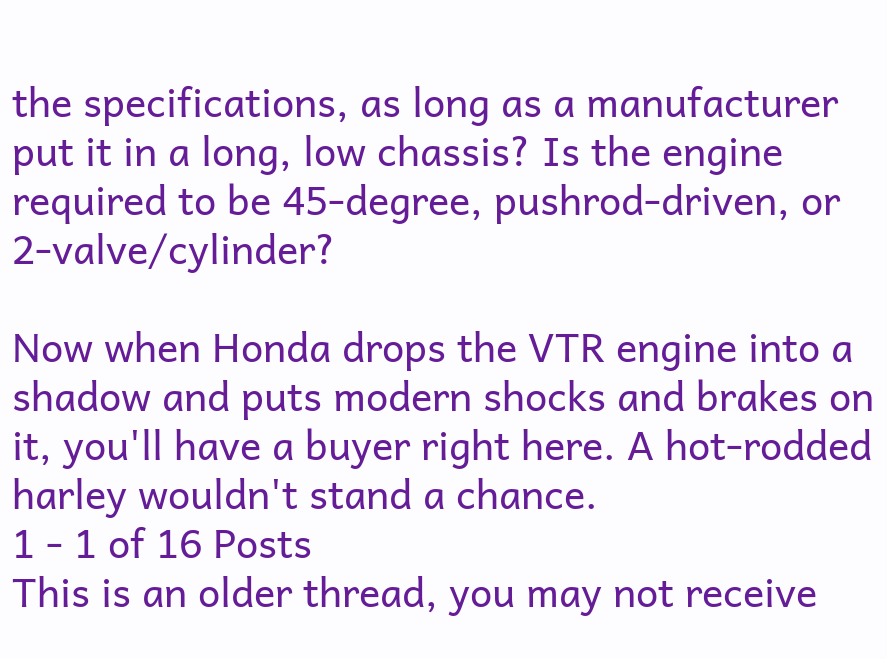the specifications, as long as a manufacturer put it in a long, low chassis? Is the engine required to be 45-degree, pushrod-driven, or 2-valve/cylinder?

Now when Honda drops the VTR engine into a shadow and puts modern shocks and brakes on it, you'll have a buyer right here. A hot-rodded harley wouldn't stand a chance.
1 - 1 of 16 Posts
This is an older thread, you may not receive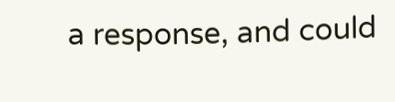a response, and could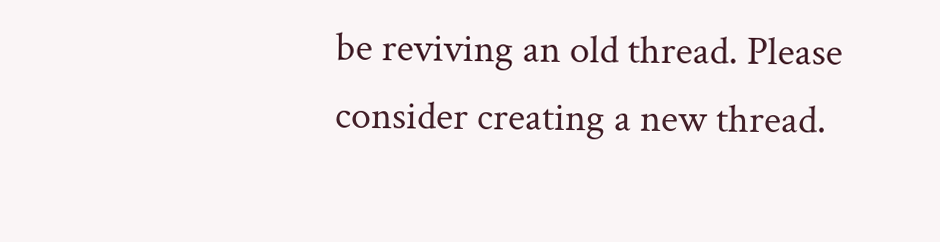be reviving an old thread. Please consider creating a new thread.